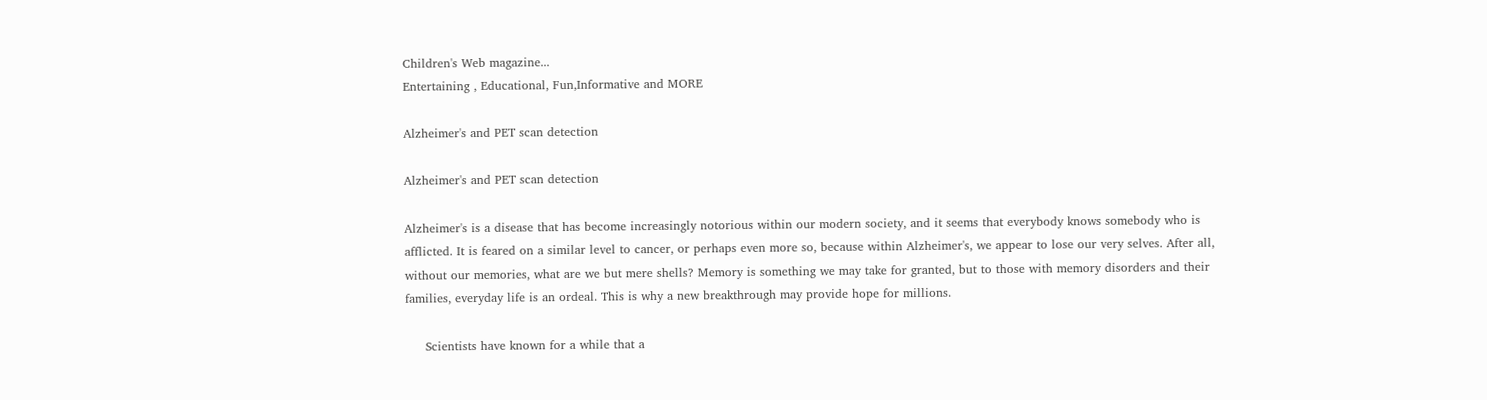Children's Web magazine...
Entertaining , Educational, Fun,Informative and MORE

Alzheimer's and PET scan detection

Alzheimer's and PET scan detection

Alzheimer's is a disease that has become increasingly notorious within our modern society, and it seems that everybody knows somebody who is afflicted. It is feared on a similar level to cancer, or perhaps even more so, because within Alzheimer's, we appear to lose our very selves. After all, without our memories, what are we but mere shells? Memory is something we may take for granted, but to those with memory disorders and their families, everyday life is an ordeal. This is why a new breakthrough may provide hope for millions.

     Scientists have known for a while that a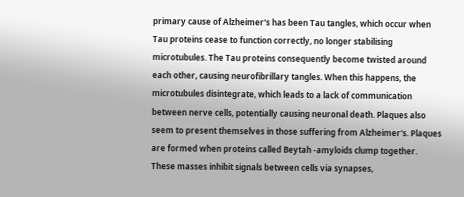primary cause of Alzheimer's has been Tau tangles, which occur when Tau proteins cease to function correctly, no longer stabilising microtubules. The Tau proteins consequently become twisted around each other, causing neurofibrillary tangles. When this happens, the microtubules disintegrate, which leads to a lack of communication between nerve cells, potentially causing neuronal death. Plaques also seem to present themselves in those suffering from Alzheimer's. Plaques are formed when proteins called Beytah -amyloids clump together. These masses inhibit signals between cells via synapses,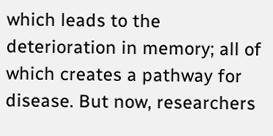which leads to the deterioration in memory; all of which creates a pathway for disease. But now, researchers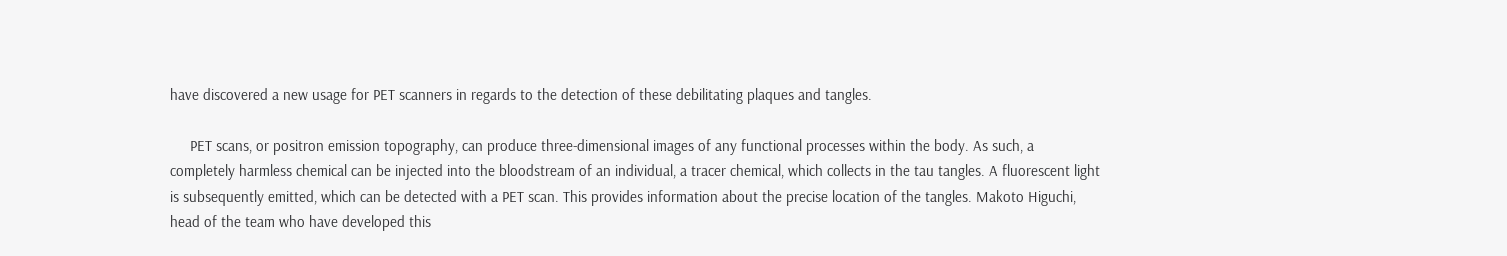have discovered a new usage for PET scanners in regards to the detection of these debilitating plaques and tangles.

     PET scans, or positron emission topography, can produce three-dimensional images of any functional processes within the body. As such, a completely harmless chemical can be injected into the bloodstream of an individual, a tracer chemical, which collects in the tau tangles. A fluorescent light is subsequently emitted, which can be detected with a PET scan. This provides information about the precise location of the tangles. Makoto Higuchi, head of the team who have developed this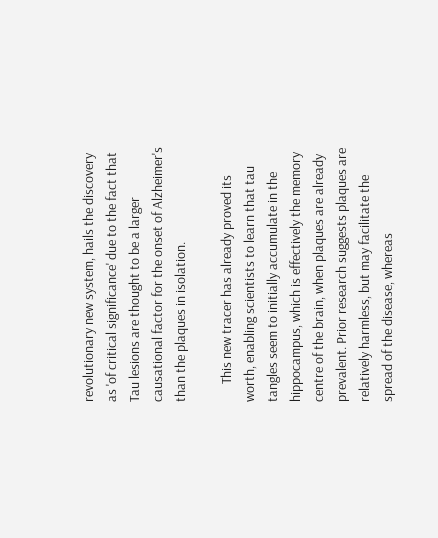revolutionary new system, hails the discovery as 'of critical significance' due to the fact that Tau lesions are thought to be a larger causational factor for the onset of Alzheimer's than the plaques in isolation.

      This new tracer has already proved its worth, enabling scientists to learn that tau tangles seem to initially accumulate in the hippocampus, which is effectively the memory centre of the brain, when plaques are already prevalent. Prior research suggests plaques are relatively harmless, but may facilitate the spread of the disease, whereas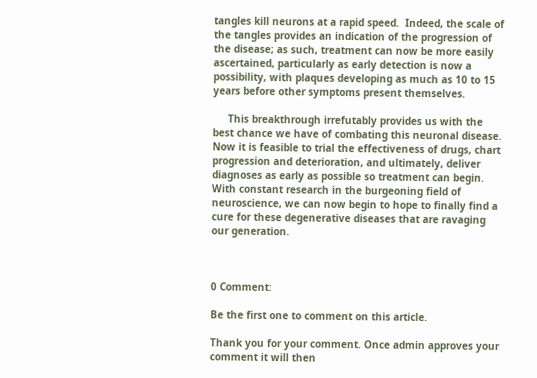tangles kill neurons at a rapid speed.  Indeed, the scale of the tangles provides an indication of the progression of the disease; as such, treatment can now be more easily ascertained, particularly as early detection is now a possibility, with plaques developing as much as 10 to 15 years before other symptoms present themselves.

     This breakthrough irrefutably provides us with the best chance we have of combating this neuronal disease. Now it is feasible to trial the effectiveness of drugs, chart progression and deterioration, and ultimately, deliver diagnoses as early as possible so treatment can begin. With constant research in the burgeoning field of neuroscience, we can now begin to hope to finally find a cure for these degenerative diseases that are ravaging our generation.



0 Comment:

Be the first one to comment on this article.

Thank you for your comment. Once admin approves your comment it will then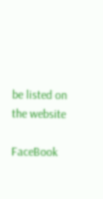be listed on the website

FaceBook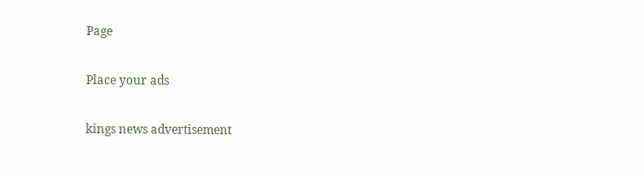Page

Place your ads

kings news advertisement